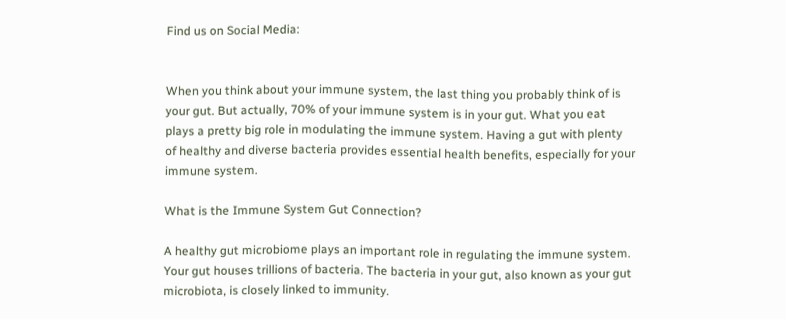Find us on Social Media:


When you think about your immune system, the last thing you probably think of is your gut. But actually, 70% of your immune system is in your gut. What you eat plays a pretty big role in modulating the immune system. Having a gut with plenty of healthy and diverse bacteria provides essential health benefits, especially for your immune system.

What is the Immune System Gut Connection?

A healthy gut microbiome plays an important role in regulating the immune system. Your gut houses trillions of bacteria. The bacteria in your gut, also known as your gut microbiota, is closely linked to immunity.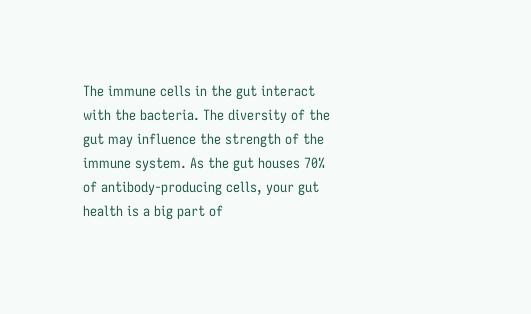The immune cells in the gut interact with the bacteria. The diversity of the gut may influence the strength of the immune system. As the gut houses 70% of antibody-producing cells, your gut health is a big part of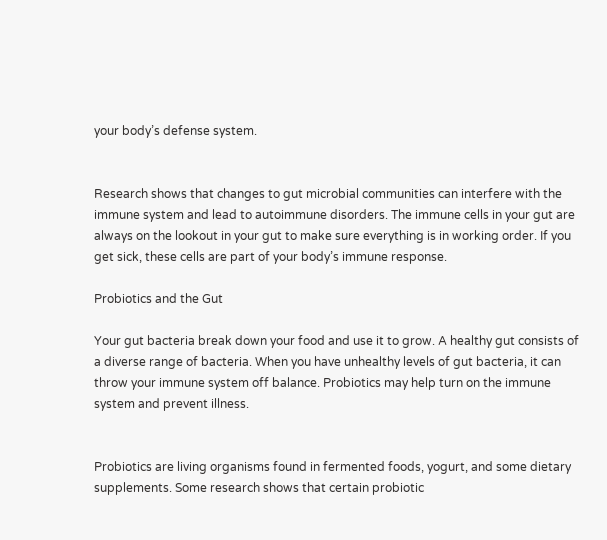your body’s defense system.


Research shows that changes to gut microbial communities can interfere with the immune system and lead to autoimmune disorders. The immune cells in your gut are always on the lookout in your gut to make sure everything is in working order. If you get sick, these cells are part of your body’s immune response.

Probiotics and the Gut

Your gut bacteria break down your food and use it to grow. A healthy gut consists of a diverse range of bacteria. When you have unhealthy levels of gut bacteria, it can throw your immune system off balance. Probiotics may help turn on the immune system and prevent illness.


Probiotics are living organisms found in fermented foods, yogurt, and some dietary supplements. Some research shows that certain probiotic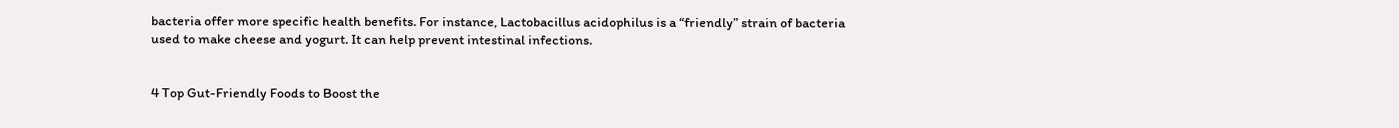bacteria offer more specific health benefits. For instance, Lactobacillus acidophilus is a “friendly” strain of bacteria used to make cheese and yogurt. It can help prevent intestinal infections.


4 Top Gut-Friendly Foods to Boost the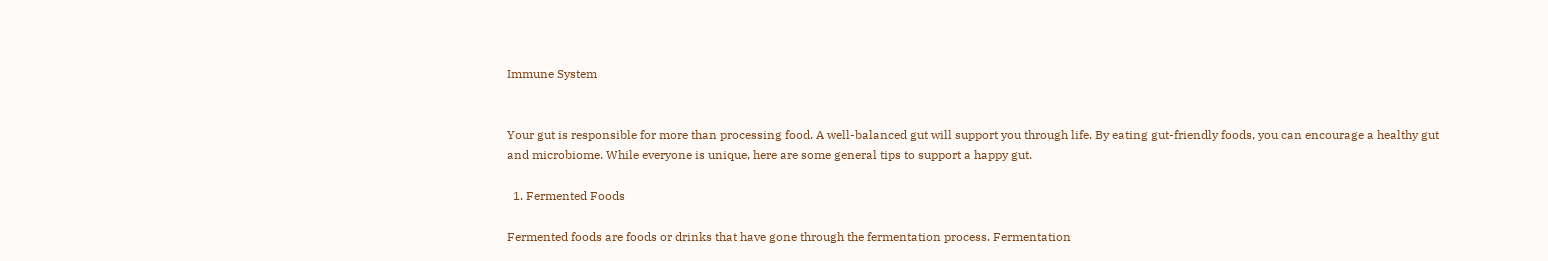Immune System


Your gut is responsible for more than processing food. A well-balanced gut will support you through life. By eating gut-friendly foods, you can encourage a healthy gut and microbiome. While everyone is unique, here are some general tips to support a happy gut.

  1. Fermented Foods

Fermented foods are foods or drinks that have gone through the fermentation process. Fermentation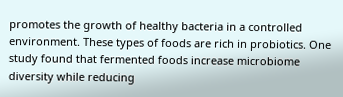promotes the growth of healthy bacteria in a controlled environment. These types of foods are rich in probiotics. One study found that fermented foods increase microbiome diversity while reducing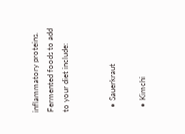inflammatory proteins. Fermented foods to add to your diet include:


  • Sauerkraut

  • Kimchi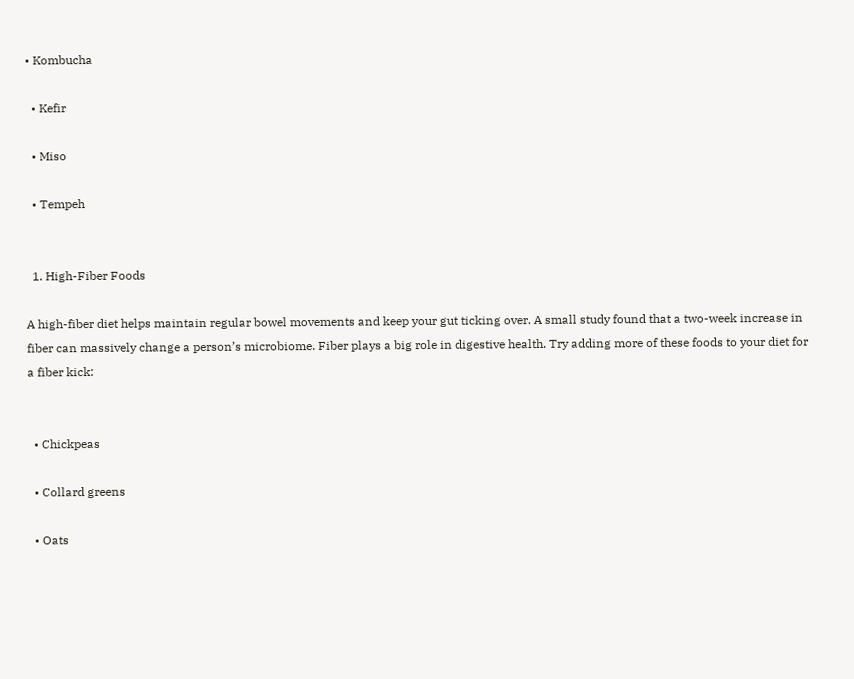• Kombucha

  • Kefir

  • Miso

  • Tempeh


  1. High-Fiber Foods

A high-fiber diet helps maintain regular bowel movements and keep your gut ticking over. A small study found that a two-week increase in fiber can massively change a person’s microbiome. Fiber plays a big role in digestive health. Try adding more of these foods to your diet for a fiber kick:


  • Chickpeas

  • Collard greens

  • Oats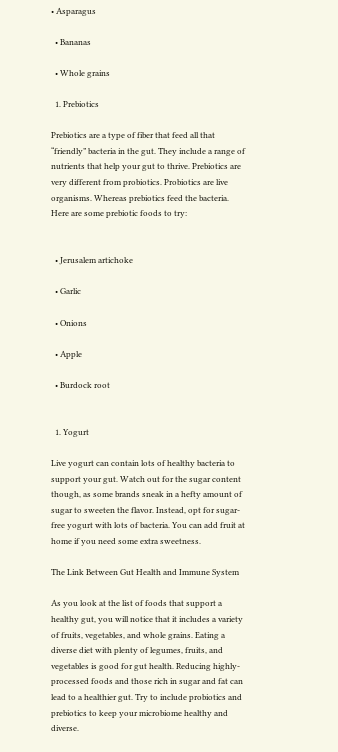• Asparagus

  • Bananas

  • Whole grains

  1. Prebiotics

Prebiotics are a type of fiber that feed all that “friendly” bacteria in the gut. They include a range of nutrients that help your gut to thrive. Prebiotics are very different from probiotics. Probiotics are live organisms. Whereas prebiotics feed the bacteria. Here are some prebiotic foods to try:


  • Jerusalem artichoke

  • Garlic

  • Onions

  • Apple

  • Burdock root


  1. Yogurt

Live yogurt can contain lots of healthy bacteria to support your gut. Watch out for the sugar content though, as some brands sneak in a hefty amount of sugar to sweeten the flavor. Instead, opt for sugar-free yogurt with lots of bacteria. You can add fruit at home if you need some extra sweetness.

The Link Between Gut Health and Immune System

As you look at the list of foods that support a healthy gut, you will notice that it includes a variety of fruits, vegetables, and whole grains. Eating a diverse diet with plenty of legumes, fruits, and vegetables is good for gut health. Reducing highly-processed foods and those rich in sugar and fat can lead to a healthier gut. Try to include probiotics and prebiotics to keep your microbiome healthy and diverse.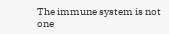The immune system is not one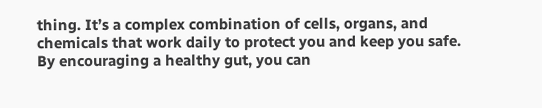thing. It’s a complex combination of cells, organs, and chemicals that work daily to protect you and keep you safe. By encouraging a healthy gut, you can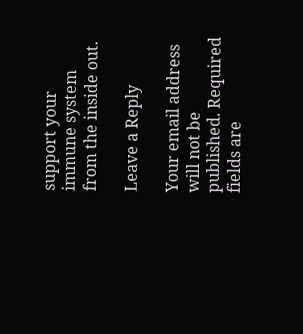support your immune system from the inside out.

Leave a Reply

Your email address will not be published. Required fields are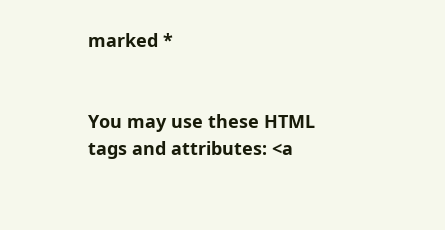marked *


You may use these HTML tags and attributes: <a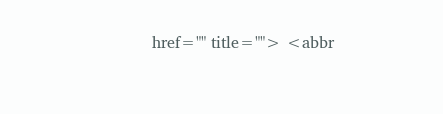href="" title=""> <abbr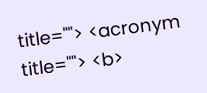title=""> <acronym title=""> <b>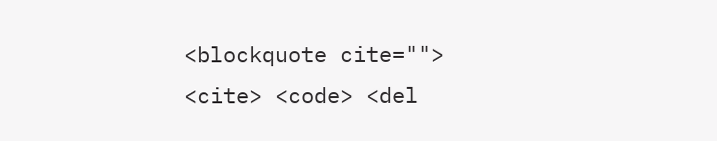<blockquote cite=""> <cite> <code> <del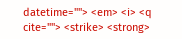datetime=""> <em> <i> <q cite=""> <strike> <strong>